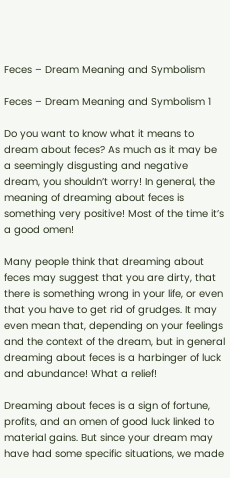Feces – Dream Meaning and Symbolism

Feces – Dream Meaning and Symbolism 1

Do you want to know what it means to dream about feces? As much as it may be a seemingly disgusting and negative dream, you shouldn’t worry! In general, the meaning of dreaming about feces is something very positive! Most of the time it’s a good omen!

Many people think that dreaming about feces may suggest that you are dirty, that there is something wrong in your life, or even that you have to get rid of grudges. It may even mean that, depending on your feelings and the context of the dream, but in general dreaming about feces is a harbinger of luck and abundance! What a relief!

Dreaming about feces is a sign of fortune, profits, and an omen of good luck linked to material gains. But since your dream may have had some specific situations, we made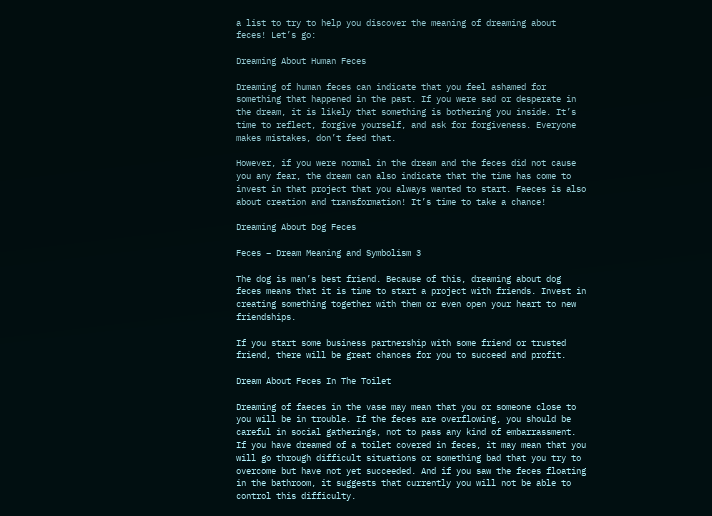a list to try to help you discover the meaning of dreaming about feces! Let’s go:

Dreaming About Human Feces

Dreaming of human feces can indicate that you feel ashamed for something that happened in the past. If you were sad or desperate in the dream, it is likely that something is bothering you inside. It’s time to reflect, forgive yourself, and ask for forgiveness. Everyone makes mistakes, don’t feed that.

However, if you were normal in the dream and the feces did not cause you any fear, the dream can also indicate that the time has come to invest in that project that you always wanted to start. Faeces is also about creation and transformation! It’s time to take a chance!

Dreaming About Dog Feces

Feces – Dream Meaning and Symbolism 3

The dog is man’s best friend. Because of this, dreaming about dog feces means that it is time to start a project with friends. Invest in creating something together with them or even open your heart to new friendships.

If you start some business partnership with some friend or trusted friend, there will be great chances for you to succeed and profit.

Dream About Feces In The Toilet

Dreaming of faeces in the vase may mean that you or someone close to you will be in trouble. If the feces are overflowing, you should be careful in social gatherings, not to pass any kind of embarrassment. If you have dreamed of a toilet covered in feces, it may mean that you will go through difficult situations or something bad that you try to overcome but have not yet succeeded. And if you saw the feces floating in the bathroom, it suggests that currently you will not be able to control this difficulty.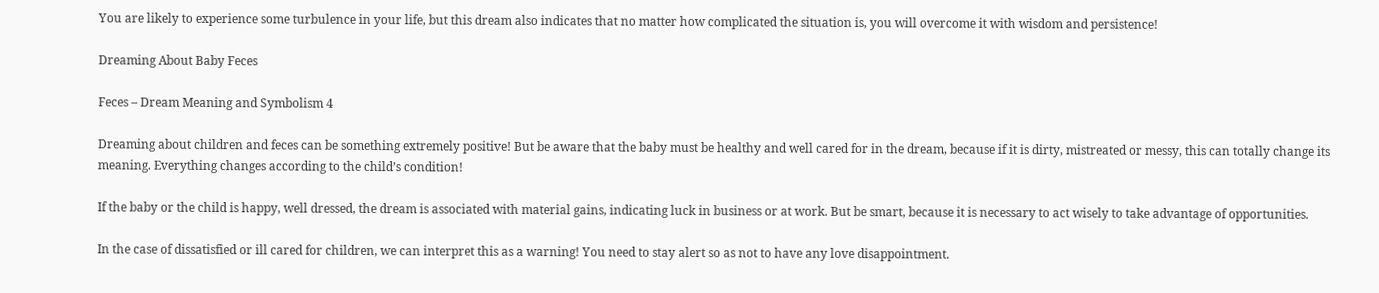You are likely to experience some turbulence in your life, but this dream also indicates that no matter how complicated the situation is, you will overcome it with wisdom and persistence!

Dreaming About Baby Feces

Feces – Dream Meaning and Symbolism 4

Dreaming about children and feces can be something extremely positive! But be aware that the baby must be healthy and well cared for in the dream, because if it is dirty, mistreated or messy, this can totally change its meaning. Everything changes according to the child’s condition!

If the baby or the child is happy, well dressed, the dream is associated with material gains, indicating luck in business or at work. But be smart, because it is necessary to act wisely to take advantage of opportunities.

In the case of dissatisfied or ill cared for children, we can interpret this as a warning! You need to stay alert so as not to have any love disappointment.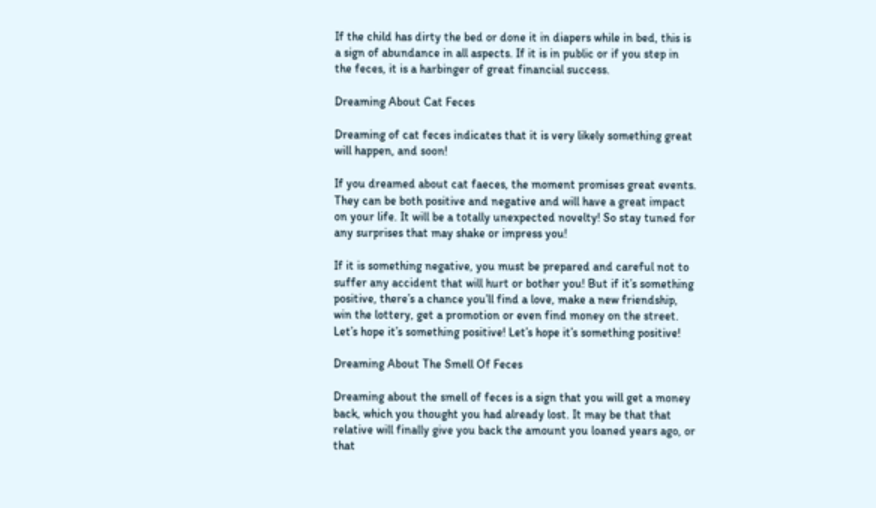If the child has dirty the bed or done it in diapers while in bed, this is a sign of abundance in all aspects. If it is in public or if you step in the feces, it is a harbinger of great financial success.

Dreaming About Cat Feces

Dreaming of cat feces indicates that it is very likely something great will happen, and soon!

If you dreamed about cat faeces, the moment promises great events. They can be both positive and negative and will have a great impact on your life. It will be a totally unexpected novelty! So stay tuned for any surprises that may shake or impress you!

If it is something negative, you must be prepared and careful not to suffer any accident that will hurt or bother you! But if it’s something positive, there’s a chance you’ll find a love, make a new friendship, win the lottery, get a promotion or even find money on the street. Let’s hope it’s something positive! Let’s hope it’s something positive!

Dreaming About The Smell Of Feces

Dreaming about the smell of feces is a sign that you will get a money back, which you thought you had already lost. It may be that that relative will finally give you back the amount you loaned years ago, or that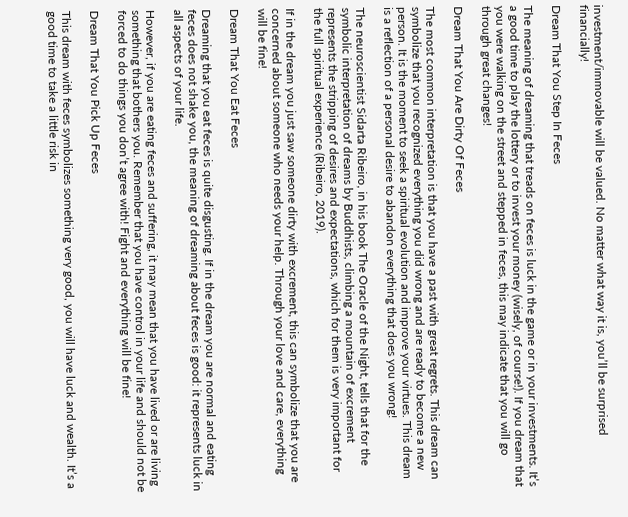investment/immovable will be valued. No matter what way it is, you’ll be surprised financially!

Dream That You Step In Feces

The meaning of dreaming that treads on feces is luck in the game or in your investments. It’s a good time to play the lottery or to invest your money (wisely, of course!). If you dream that you were walking on the street and stepped in feces, this may indicate that you will go through great changes!

Dream That You Are Dirty Of Feces

The most common interpretation is that you have a past with great regrets. This dream can symbolize that you recognized everything you did wrong and are ready to become a new person. It is the moment to seek a spiritual evolution and improve your virtues. This dream is a reflection of a personal desire to abandon everything that does you wrong!

The neuroscientist Sidarta Ribeiro, in his book The Oracle of the Night, tells that for the symbolic interpretation of dreams by Buddhists, climbing a mountain of excrement represents the stripping of desires and expectations, which for them is very important for the full spiritual experience (Ribeiro, 2019).

If in the dream you just saw someone dirty with excrement, this can symbolize that you are concerned about someone who needs your help. Through your love and care, everything will be fine!

Dream That You Eat Feces

Dreaming that you eat feces is quite disgusting. If in the dream you are normal and eating feces does not shake you, the meaning of dreaming about feces is good: it represents luck in all aspects of your life.

However, if you are eating feces and suffering, it may mean that you have lived or are living something that bothers you. Remember that you have control in your life and should not be forced to do things you don’t agree with! Fight and everything will be fine!

Dream That You Pick Up Feces

This dream with feces symbolizes something very good, you will have luck and wealth. It’s a good time to take a little risk in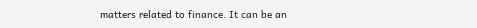matters related to finance. It can be an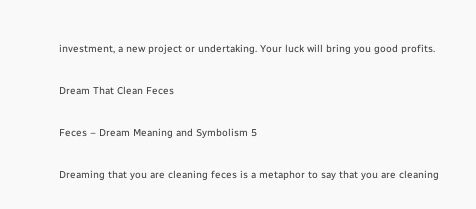investment, a new project or undertaking. Your luck will bring you good profits.

Dream That Clean Feces

Feces – Dream Meaning and Symbolism 5

Dreaming that you are cleaning feces is a metaphor to say that you are cleaning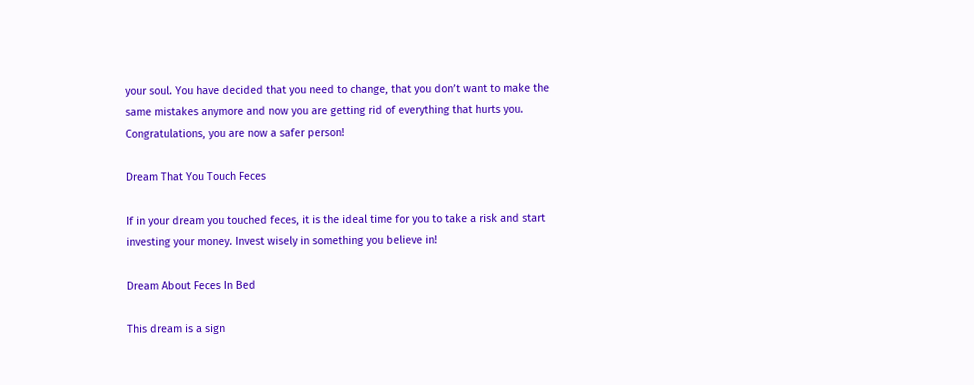your soul. You have decided that you need to change, that you don’t want to make the same mistakes anymore and now you are getting rid of everything that hurts you. Congratulations, you are now a safer person!

Dream That You Touch Feces

If in your dream you touched feces, it is the ideal time for you to take a risk and start investing your money. Invest wisely in something you believe in!

Dream About Feces In Bed

This dream is a sign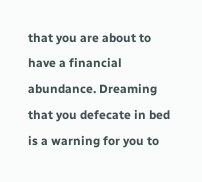that you are about to have a financial abundance. Dreaming that you defecate in bed is a warning for you to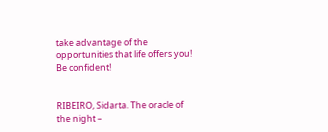take advantage of the opportunities that life offers you! Be confident!


RIBEIRO, Sidarta. The oracle of the night –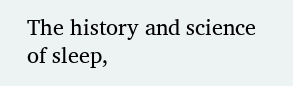The history and science of sleep,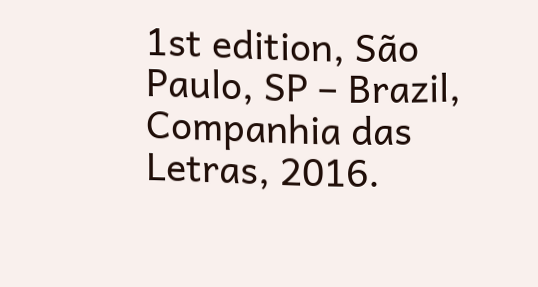1st edition, São Paulo, SP – Brazil, Companhia das Letras, 2016.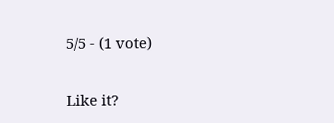5/5 - (1 vote)

Like it?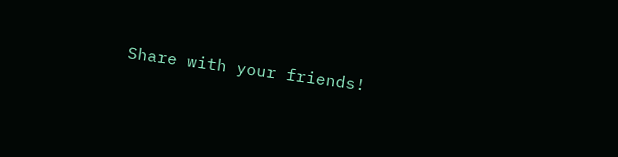Share with your friends!